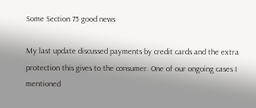Some Section 75 good news

My last update discussed payments by credit cards and the extra protection this gives to the consumer. One of our ongoing cases I mentioned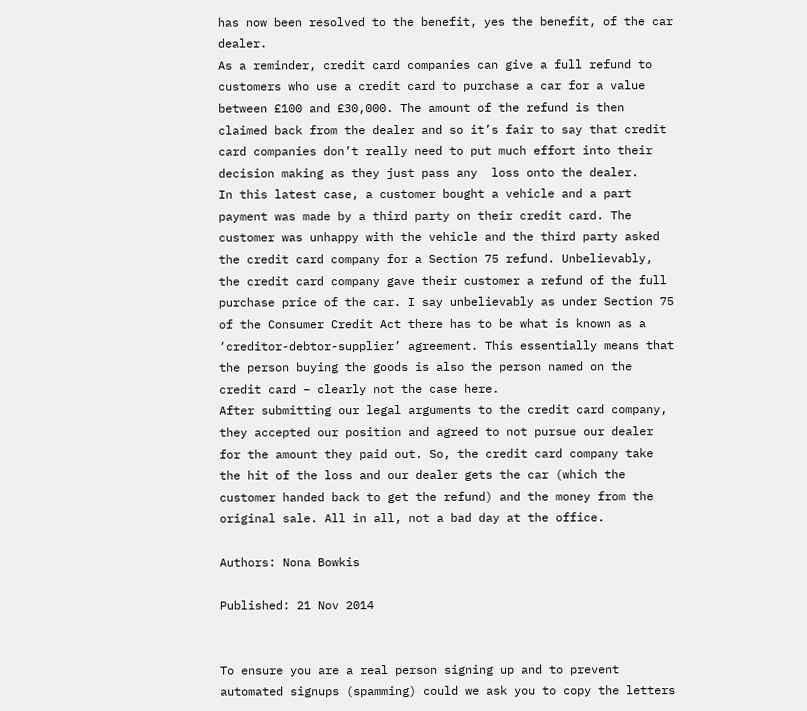has now been resolved to the benefit, yes the benefit, of the car dealer.
As a reminder, credit card companies can give a full refund to customers who use a credit card to purchase a car for a value between £100 and £30,000. The amount of the refund is then claimed back from the dealer and so it’s fair to say that credit card companies don’t really need to put much effort into their decision making as they just pass any  loss onto the dealer.
In this latest case, a customer bought a vehicle and a part payment was made by a third party on their credit card. The customer was unhappy with the vehicle and the third party asked the credit card company for a Section 75 refund. Unbelievably, the credit card company gave their customer a refund of the full purchase price of the car. I say unbelievably as under Section 75 of the Consumer Credit Act there has to be what is known as a ‘creditor-debtor-supplier’ agreement. This essentially means that the person buying the goods is also the person named on the credit card – clearly not the case here.
After submitting our legal arguments to the credit card company, they accepted our position and agreed to not pursue our dealer for the amount they paid out. So, the credit card company take the hit of the loss and our dealer gets the car (which the customer handed back to get the refund) and the money from the original sale. All in all, not a bad day at the office.

Authors: Nona Bowkis

Published: 21 Nov 2014


To ensure you are a real person signing up and to prevent automated signups (spamming) could we ask you to copy the letters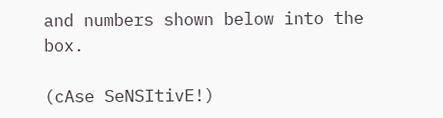and numbers shown below into the box.

(cAse SeNSItivE!)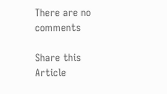There are no comments

Share this Article